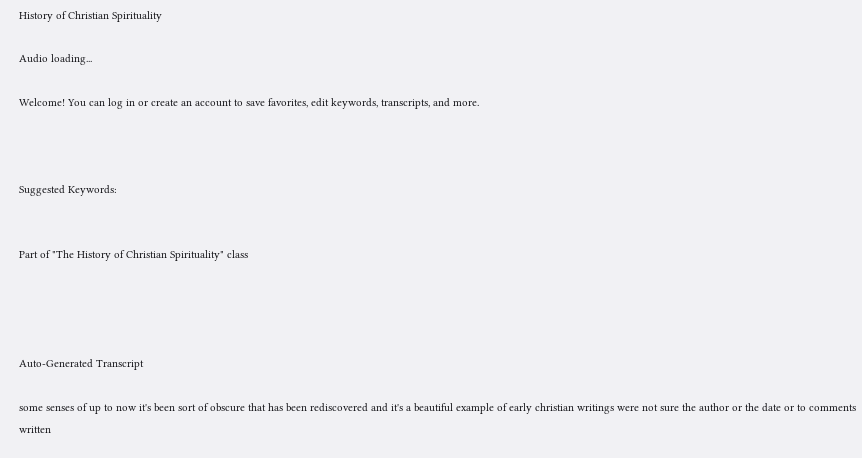History of Christian Spirituality

Audio loading...

Welcome! You can log in or create an account to save favorites, edit keywords, transcripts, and more.



Suggested Keywords:


Part of "The History of Christian Spirituality" class




Auto-Generated Transcript

some senses of up to now it's been sort of obscure that has been rediscovered and it's a beautiful example of early christian writings were not sure the author or the date or to comments written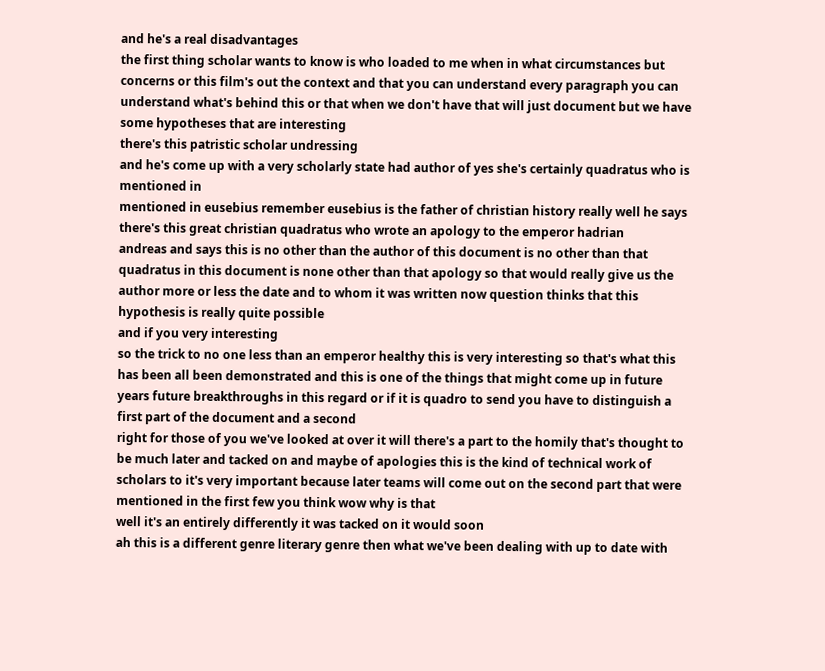and he's a real disadvantages
the first thing scholar wants to know is who loaded to me when in what circumstances but concerns or this film's out the context and that you can understand every paragraph you can understand what's behind this or that when we don't have that will just document but we have some hypotheses that are interesting
there's this patristic scholar undressing
and he's come up with a very scholarly state had author of yes she's certainly quadratus who is mentioned in
mentioned in eusebius remember eusebius is the father of christian history really well he says there's this great christian quadratus who wrote an apology to the emperor hadrian
andreas and says this is no other than the author of this document is no other than that quadratus in this document is none other than that apology so that would really give us the author more or less the date and to whom it was written now question thinks that this hypothesis is really quite possible
and if you very interesting
so the trick to no one less than an emperor healthy this is very interesting so that's what this has been all been demonstrated and this is one of the things that might come up in future years future breakthroughs in this regard or if it is quadro to send you have to distinguish a first part of the document and a second
right for those of you we've looked at over it will there's a part to the homily that's thought to be much later and tacked on and maybe of apologies this is the kind of technical work of scholars to it's very important because later teams will come out on the second part that were mentioned in the first few you think wow why is that
well it's an entirely differently it was tacked on it would soon
ah this is a different genre literary genre then what we've been dealing with up to date with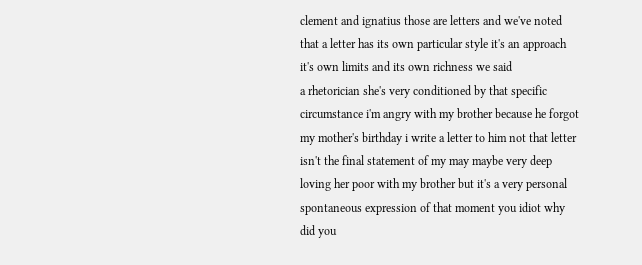clement and ignatius those are letters and we've noted that a letter has its own particular style it's an approach it's own limits and its own richness we said
a rhetorician she's very conditioned by that specific circumstance i'm angry with my brother because he forgot my mother's birthday i write a letter to him not that letter isn't the final statement of my may maybe very deep loving her poor with my brother but it's a very personal spontaneous expression of that moment you idiot why did you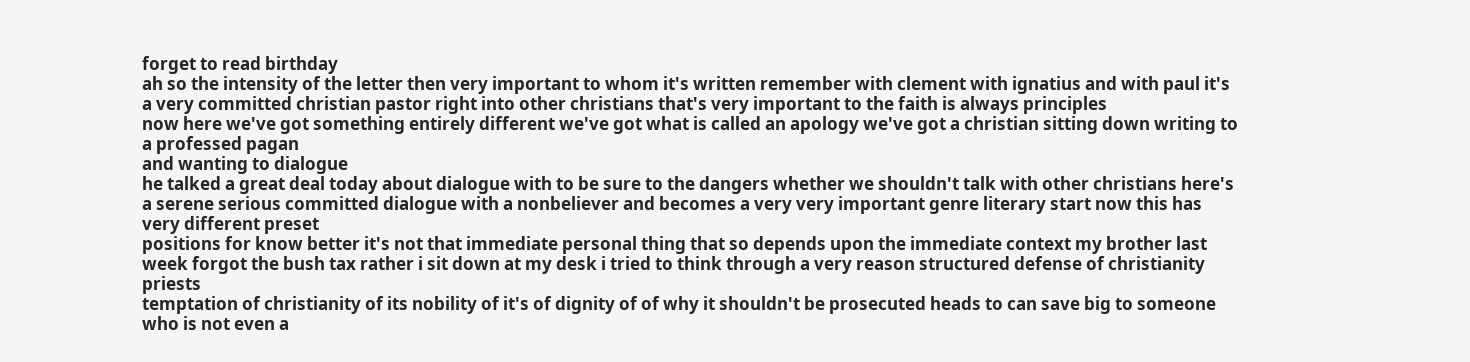forget to read birthday
ah so the intensity of the letter then very important to whom it's written remember with clement with ignatius and with paul it's a very committed christian pastor right into other christians that's very important to the faith is always principles
now here we've got something entirely different we've got what is called an apology we've got a christian sitting down writing to a professed pagan
and wanting to dialogue
he talked a great deal today about dialogue with to be sure to the dangers whether we shouldn't talk with other christians here's a serene serious committed dialogue with a nonbeliever and becomes a very very important genre literary start now this has very different preset
positions for know better it's not that immediate personal thing that so depends upon the immediate context my brother last week forgot the bush tax rather i sit down at my desk i tried to think through a very reason structured defense of christianity priests
temptation of christianity of its nobility of it's of dignity of of why it shouldn't be prosecuted heads to can save big to someone who is not even a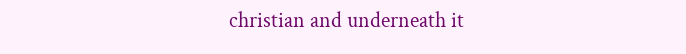christian and underneath it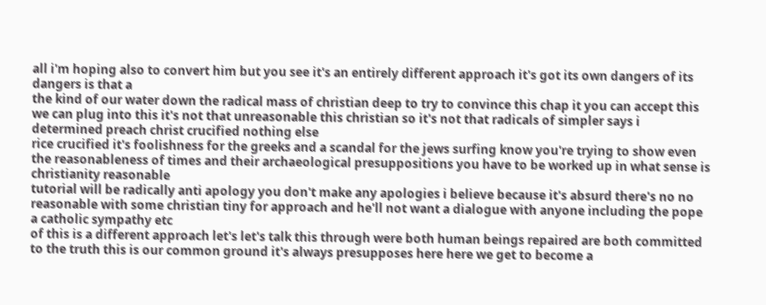all i'm hoping also to convert him but you see it's an entirely different approach it's got its own dangers of its dangers is that a
the kind of our water down the radical mass of christian deep to try to convince this chap it you can accept this we can plug into this it's not that unreasonable this christian so it's not that radicals of simpler says i determined preach christ crucified nothing else
rice crucified it's foolishness for the greeks and a scandal for the jews surfing know you're trying to show even the reasonableness of times and their archaeological presuppositions you have to be worked up in what sense is christianity reasonable
tutorial will be radically anti apology you don't make any apologies i believe because it's absurd there's no no reasonable with some christian tiny for approach and he'll not want a dialogue with anyone including the pope a catholic sympathy etc
of this is a different approach let's let's talk this through were both human beings repaired are both committed to the truth this is our common ground it's always presupposes here here we get to become a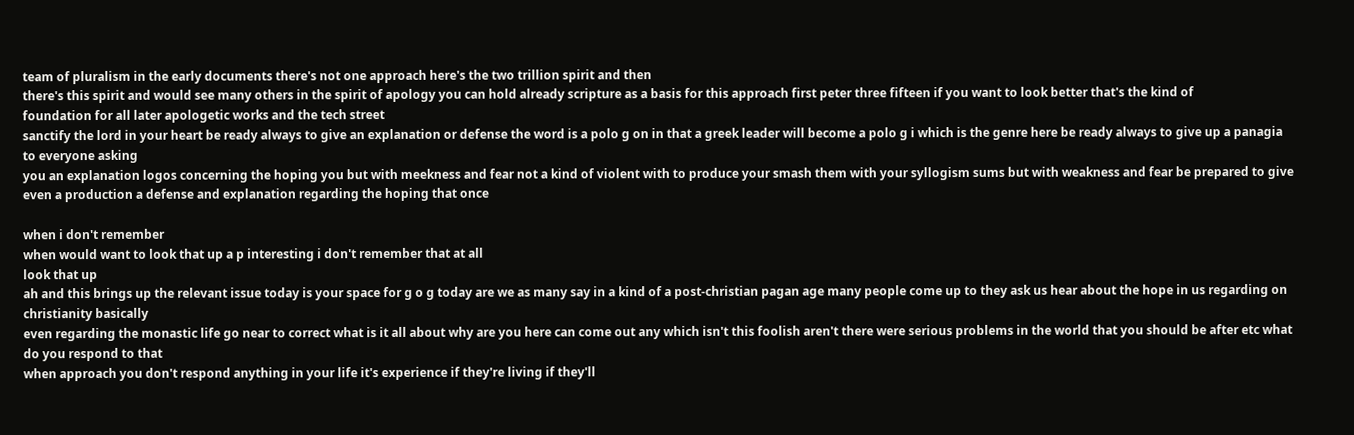team of pluralism in the early documents there's not one approach here's the two trillion spirit and then
there's this spirit and would see many others in the spirit of apology you can hold already scripture as a basis for this approach first peter three fifteen if you want to look better that's the kind of
foundation for all later apologetic works and the tech street
sanctify the lord in your heart be ready always to give an explanation or defense the word is a polo g on in that a greek leader will become a polo g i which is the genre here be ready always to give up a panagia to everyone asking
you an explanation logos concerning the hoping you but with meekness and fear not a kind of violent with to produce your smash them with your syllogism sums but with weakness and fear be prepared to give
even a production a defense and explanation regarding the hoping that once

when i don't remember
when would want to look that up a p interesting i don't remember that at all
look that up
ah and this brings up the relevant issue today is your space for g o g today are we as many say in a kind of a post-christian pagan age many people come up to they ask us hear about the hope in us regarding on christianity basically
even regarding the monastic life go near to correct what is it all about why are you here can come out any which isn't this foolish aren't there were serious problems in the world that you should be after etc what do you respond to that
when approach you don't respond anything in your life it's experience if they're living if they'll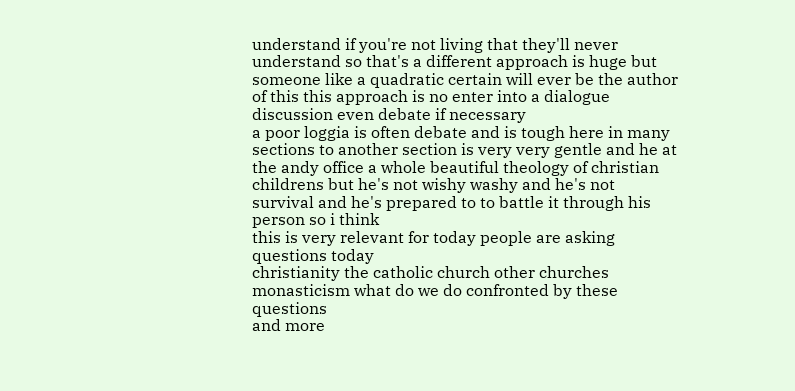understand if you're not living that they'll never understand so that's a different approach is huge but someone like a quadratic certain will ever be the author of this this approach is no enter into a dialogue discussion even debate if necessary
a poor loggia is often debate and is tough here in many sections to another section is very very gentle and he at the andy office a whole beautiful theology of christian childrens but he's not wishy washy and he's not survival and he's prepared to to battle it through his person so i think
this is very relevant for today people are asking questions today
christianity the catholic church other churches monasticism what do we do confronted by these questions
and more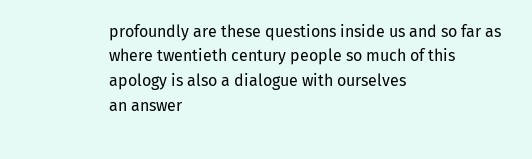profoundly are these questions inside us and so far as where twentieth century people so much of this apology is also a dialogue with ourselves
an answer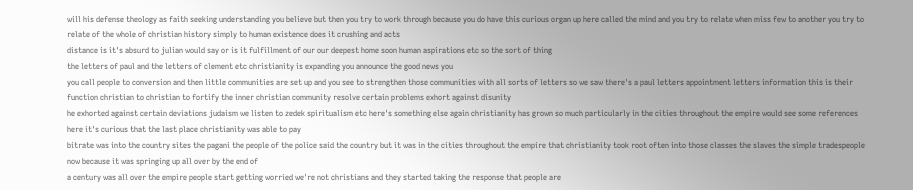will his defense theology as faith seeking understanding you believe but then you try to work through because you do have this curious organ up here called the mind and you try to relate when miss few to another you try to relate of the whole of christian history simply to human existence does it crushing and acts
distance is it's absurd to julian would say or is it fulfillment of our our deepest home soon human aspirations etc so the sort of thing
the letters of paul and the letters of clement etc christianity is expanding you announce the good news you
you call people to conversion and then little communities are set up and you see to strengthen those communities with all sorts of letters so we saw there's a paul letters appointment letters information this is their function christian to christian to fortify the inner christian community resolve certain problems exhort against disunity
he exhorted against certain deviations judaism we listen to zedek spiritualism etc here's something else again christianity has grown so much particularly in the cities throughout the empire would see some references here it's curious that the last place christianity was able to pay
bitrate was into the country sites the pagani the people of the police said the country but it was in the cities throughout the empire that christianity took root often into those classes the slaves the simple tradespeople now because it was springing up all over by the end of
a century was all over the empire people start getting worried we're not christians and they started taking the response that people are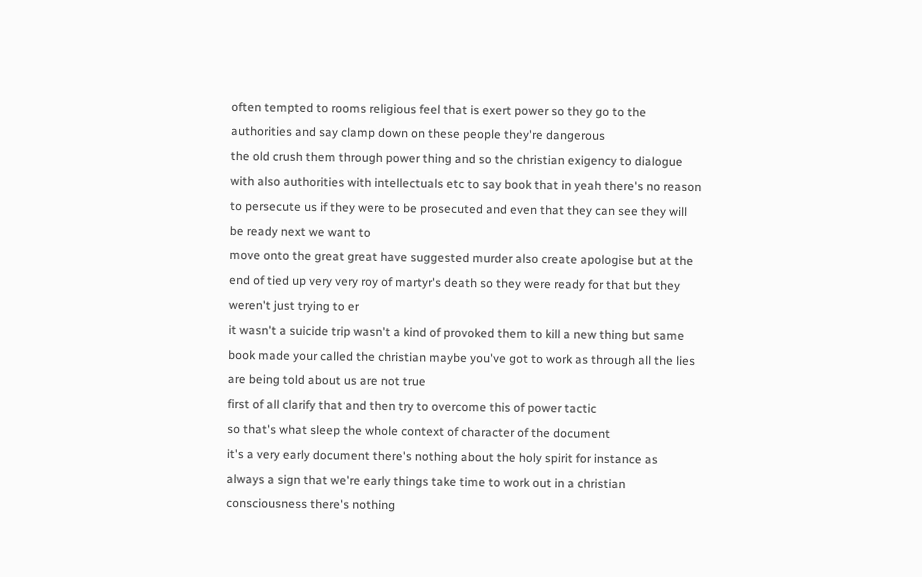often tempted to rooms religious feel that is exert power so they go to the authorities and say clamp down on these people they're dangerous
the old crush them through power thing and so the christian exigency to dialogue with also authorities with intellectuals etc to say book that in yeah there's no reason to persecute us if they were to be prosecuted and even that they can see they will be ready next we want to
move onto the great great have suggested murder also create apologise but at the end of tied up very very roy of martyr's death so they were ready for that but they weren't just trying to er
it wasn't a suicide trip wasn't a kind of provoked them to kill a new thing but same book made your called the christian maybe you've got to work as through all the lies are being told about us are not true
first of all clarify that and then try to overcome this of power tactic
so that's what sleep the whole context of character of the document
it's a very early document there's nothing about the holy spirit for instance as always a sign that we're early things take time to work out in a christian consciousness there's nothing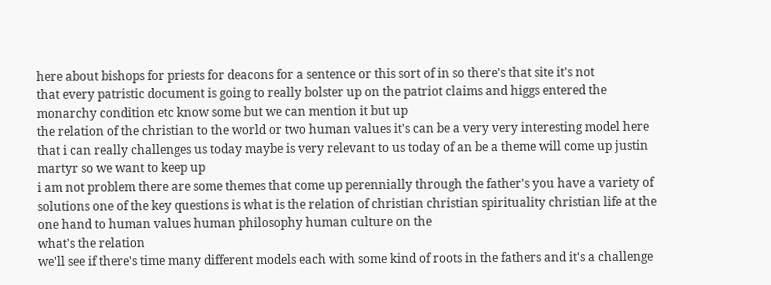here about bishops for priests for deacons for a sentence or this sort of in so there's that site it's not
that every patristic document is going to really bolster up on the patriot claims and higgs entered the monarchy condition etc know some but we can mention it but up
the relation of the christian to the world or two human values it's can be a very very interesting model here that i can really challenges us today maybe is very relevant to us today of an be a theme will come up justin martyr so we want to keep up
i am not problem there are some themes that come up perennially through the father's you have a variety of solutions one of the key questions is what is the relation of christian christian spirituality christian life at the one hand to human values human philosophy human culture on the
what's the relation
we'll see if there's time many different models each with some kind of roots in the fathers and it's a challenge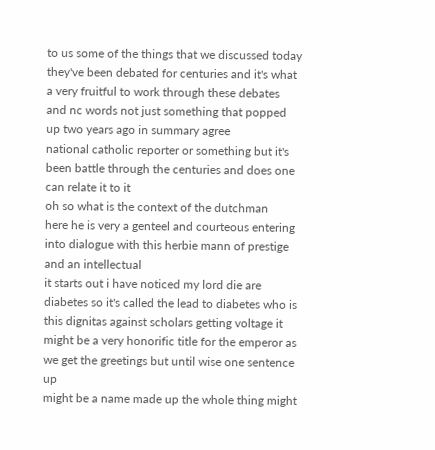to us some of the things that we discussed today they've been debated for centuries and it's what a very fruitful to work through these debates and nc words not just something that popped up two years ago in summary agree
national catholic reporter or something but it's been battle through the centuries and does one can relate it to it
oh so what is the context of the dutchman
here he is very a genteel and courteous entering into dialogue with this herbie mann of prestige and an intellectual
it starts out i have noticed my lord die are diabetes so it's called the lead to diabetes who is this dignitas against scholars getting voltage it might be a very honorific title for the emperor as we get the greetings but until wise one sentence up
might be a name made up the whole thing might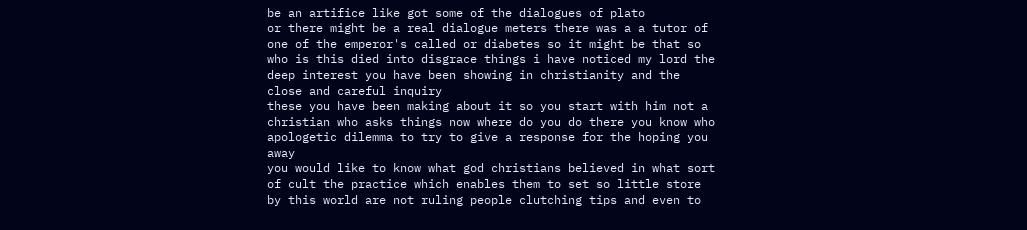be an artifice like got some of the dialogues of plato
or there might be a real dialogue meters there was a a tutor of one of the emperor's called or diabetes so it might be that so who is this died into disgrace things i have noticed my lord the deep interest you have been showing in christianity and the close and careful inquiry
these you have been making about it so you start with him not a christian who asks things now where do you do there you know who apologetic dilemma to try to give a response for the hoping you away
you would like to know what god christians believed in what sort of cult the practice which enables them to set so little store by this world are not ruling people clutching tips and even to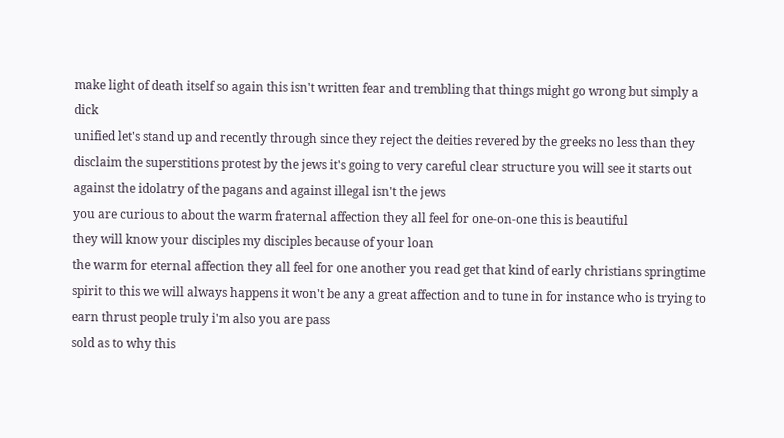make light of death itself so again this isn't written fear and trembling that things might go wrong but simply a dick
unified let's stand up and recently through since they reject the deities revered by the greeks no less than they disclaim the superstitions protest by the jews it's going to very careful clear structure you will see it starts out against the idolatry of the pagans and against illegal isn't the jews
you are curious to about the warm fraternal affection they all feel for one-on-one this is beautiful
they will know your disciples my disciples because of your loan
the warm for eternal affection they all feel for one another you read get that kind of early christians springtime spirit to this we will always happens it won't be any a great affection and to tune in for instance who is trying to earn thrust people truly i'm also you are pass
sold as to why this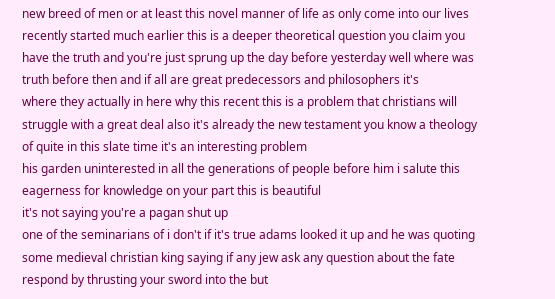new breed of men or at least this novel manner of life as only come into our lives recently started much earlier this is a deeper theoretical question you claim you have the truth and you're just sprung up the day before yesterday well where was truth before then and if all are great predecessors and philosophers it's
where they actually in here why this recent this is a problem that christians will struggle with a great deal also it's already the new testament you know a theology of quite in this slate time it's an interesting problem
his garden uninterested in all the generations of people before him i salute this eagerness for knowledge on your part this is beautiful
it's not saying you're a pagan shut up
one of the seminarians of i don't if it's true adams looked it up and he was quoting some medieval christian king saying if any jew ask any question about the fate respond by thrusting your sword into the but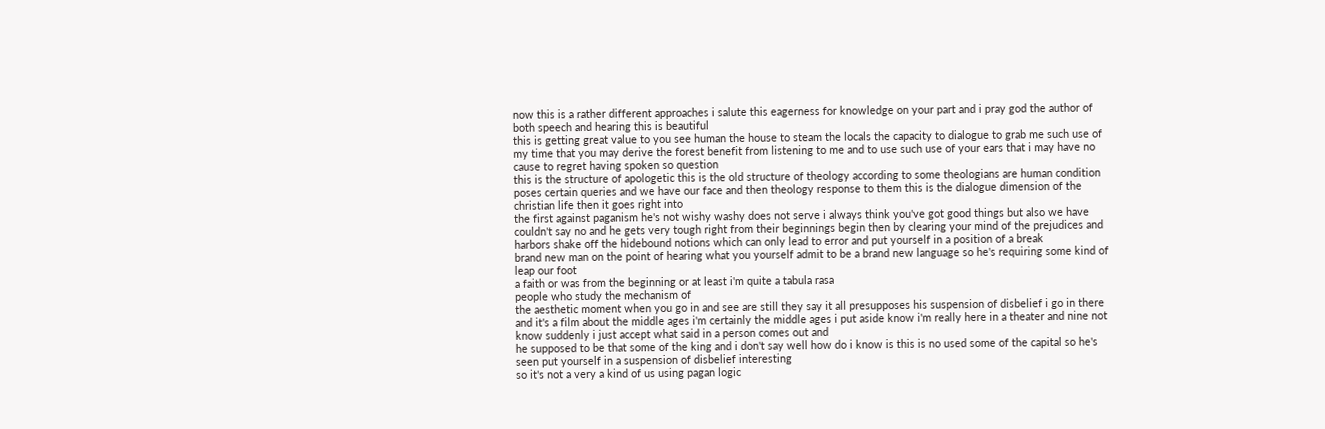now this is a rather different approaches i salute this eagerness for knowledge on your part and i pray god the author of both speech and hearing this is beautiful
this is getting great value to you see human the house to steam the locals the capacity to dialogue to grab me such use of my time that you may derive the forest benefit from listening to me and to use such use of your ears that i may have no cause to regret having spoken so question
this is the structure of apologetic this is the old structure of theology according to some theologians are human condition poses certain queries and we have our face and then theology response to them this is the dialogue dimension of the christian life then it goes right into
the first against paganism he's not wishy washy does not serve i always think you've got good things but also we have couldn't say no and he gets very tough right from their beginnings begin then by clearing your mind of the prejudices and harbors shake off the hidebound notions which can only lead to error and put yourself in a position of a break
brand new man on the point of hearing what you yourself admit to be a brand new language so he's requiring some kind of leap our foot
a faith or was from the beginning or at least i'm quite a tabula rasa
people who study the mechanism of
the aesthetic moment when you go in and see are still they say it all presupposes his suspension of disbelief i go in there and it's a film about the middle ages i'm certainly the middle ages i put aside know i'm really here in a theater and nine not know suddenly i just accept what said in a person comes out and
he supposed to be that some of the king and i don't say well how do i know is this is no used some of the capital so he's seen put yourself in a suspension of disbelief interesting
so it's not a very a kind of us using pagan logic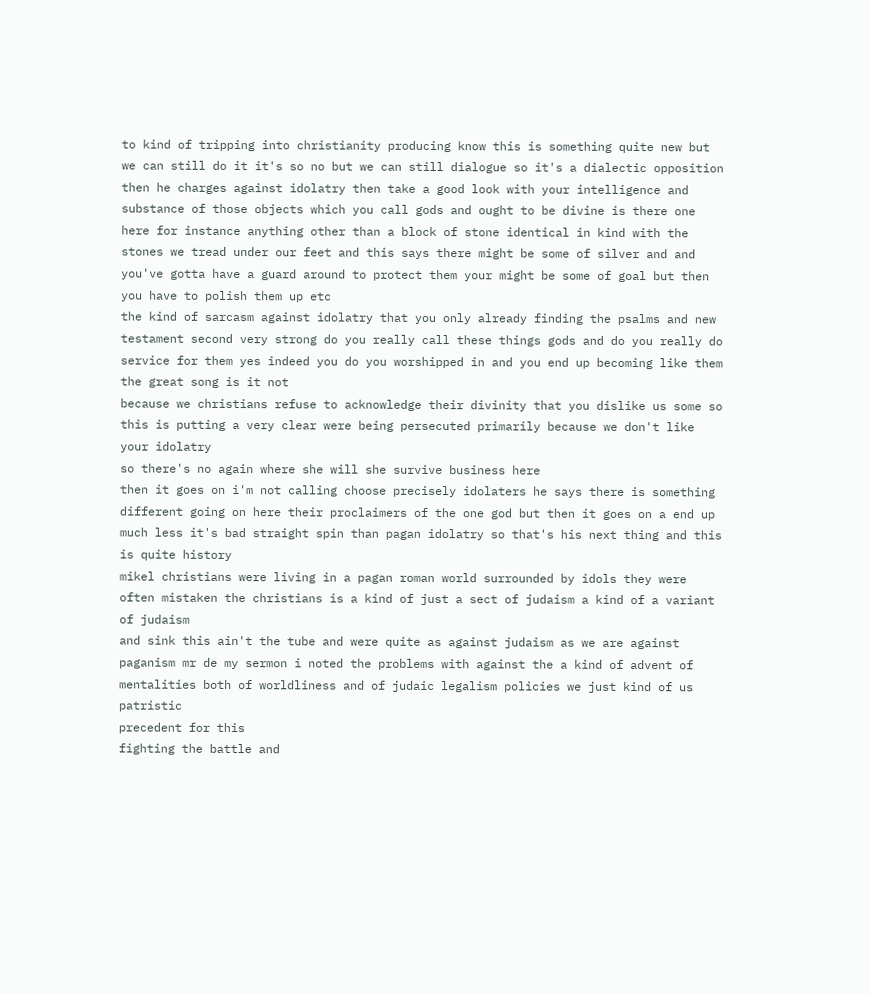to kind of tripping into christianity producing know this is something quite new but we can still do it it's so no but we can still dialogue so it's a dialectic opposition then he charges against idolatry then take a good look with your intelligence and
substance of those objects which you call gods and ought to be divine is there one here for instance anything other than a block of stone identical in kind with the stones we tread under our feet and this says there might be some of silver and and you've gotta have a guard around to protect them your might be some of goal but then you have to polish them up etc
the kind of sarcasm against idolatry that you only already finding the psalms and new testament second very strong do you really call these things gods and do you really do service for them yes indeed you do you worshipped in and you end up becoming like them the great song is it not
because we christians refuse to acknowledge their divinity that you dislike us some so this is putting a very clear were being persecuted primarily because we don't like your idolatry
so there's no again where she will she survive business here
then it goes on i'm not calling choose precisely idolaters he says there is something different going on here their proclaimers of the one god but then it goes on a end up much less it's bad straight spin than pagan idolatry so that's his next thing and this is quite history
mikel christians were living in a pagan roman world surrounded by idols they were often mistaken the christians is a kind of just a sect of judaism a kind of a variant of judaism
and sink this ain't the tube and were quite as against judaism as we are against paganism mr de my sermon i noted the problems with against the a kind of advent of mentalities both of worldliness and of judaic legalism policies we just kind of us patristic
precedent for this
fighting the battle and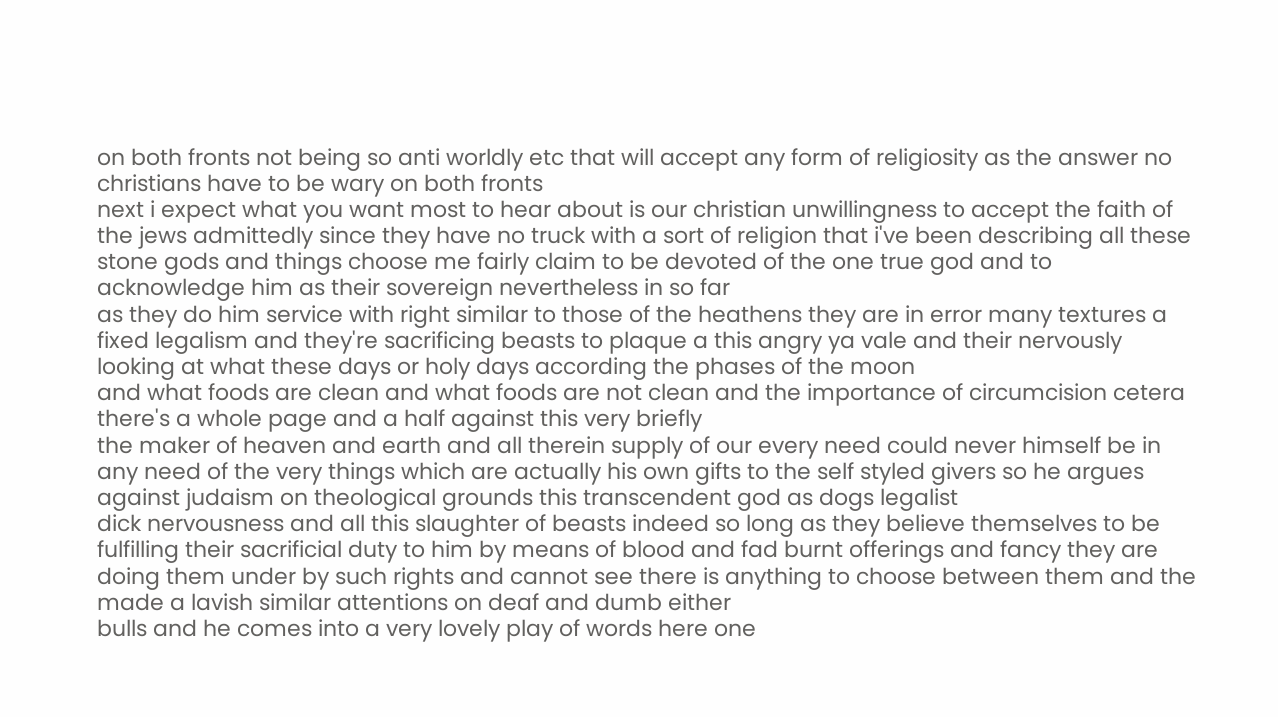on both fronts not being so anti worldly etc that will accept any form of religiosity as the answer no christians have to be wary on both fronts
next i expect what you want most to hear about is our christian unwillingness to accept the faith of the jews admittedly since they have no truck with a sort of religion that i've been describing all these stone gods and things choose me fairly claim to be devoted of the one true god and to acknowledge him as their sovereign nevertheless in so far
as they do him service with right similar to those of the heathens they are in error many textures a fixed legalism and they're sacrificing beasts to plaque a this angry ya vale and their nervously looking at what these days or holy days according the phases of the moon
and what foods are clean and what foods are not clean and the importance of circumcision cetera there's a whole page and a half against this very briefly
the maker of heaven and earth and all therein supply of our every need could never himself be in any need of the very things which are actually his own gifts to the self styled givers so he argues against judaism on theological grounds this transcendent god as dogs legalist
dick nervousness and all this slaughter of beasts indeed so long as they believe themselves to be fulfilling their sacrificial duty to him by means of blood and fad burnt offerings and fancy they are doing them under by such rights and cannot see there is anything to choose between them and the made a lavish similar attentions on deaf and dumb either
bulls and he comes into a very lovely play of words here one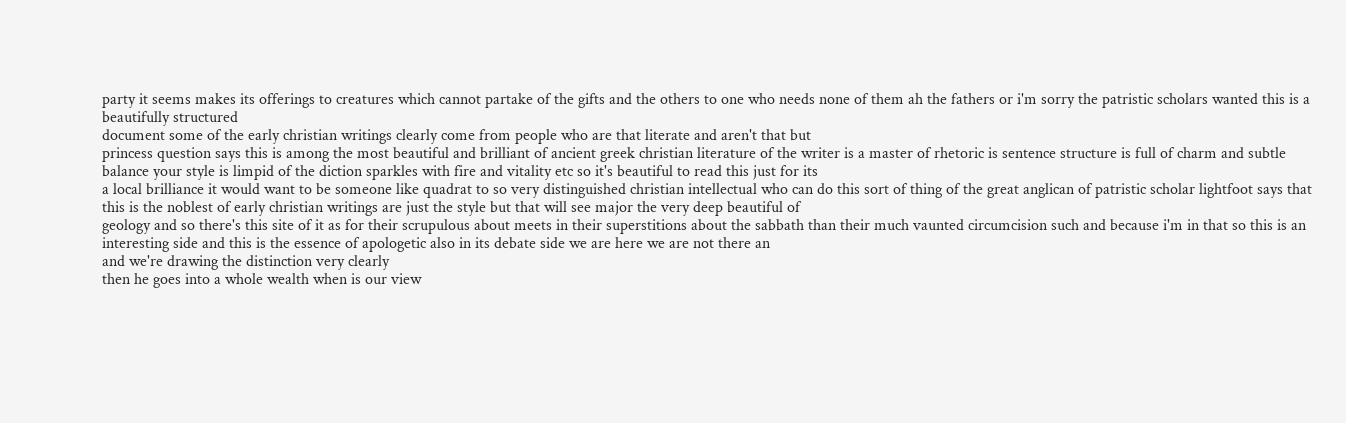party it seems makes its offerings to creatures which cannot partake of the gifts and the others to one who needs none of them ah the fathers or i'm sorry the patristic scholars wanted this is a beautifully structured
document some of the early christian writings clearly come from people who are that literate and aren't that but
princess question says this is among the most beautiful and brilliant of ancient greek christian literature of the writer is a master of rhetoric is sentence structure is full of charm and subtle balance your style is limpid of the diction sparkles with fire and vitality etc so it's beautiful to read this just for its
a local brilliance it would want to be someone like quadrat to so very distinguished christian intellectual who can do this sort of thing of the great anglican of patristic scholar lightfoot says that this is the noblest of early christian writings are just the style but that will see major the very deep beautiful of
geology and so there's this site of it as for their scrupulous about meets in their superstitions about the sabbath than their much vaunted circumcision such and because i'm in that so this is an interesting side and this is the essence of apologetic also in its debate side we are here we are not there an
and we're drawing the distinction very clearly
then he goes into a whole wealth when is our view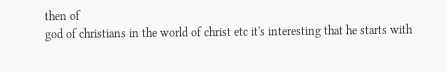then of
god of christians in the world of christ etc it's interesting that he starts with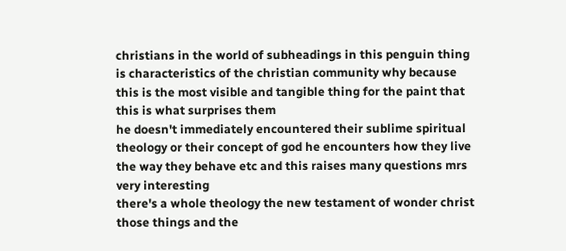christians in the world of subheadings in this penguin thing is characteristics of the christian community why because this is the most visible and tangible thing for the paint that this is what surprises them
he doesn't immediately encountered their sublime spiritual theology or their concept of god he encounters how they live the way they behave etc and this raises many questions mrs very interesting
there's a whole theology the new testament of wonder christ those things and the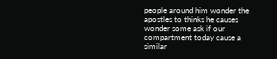people around him wonder the apostles to thinks he causes wonder some ask if our compartment today cause a similar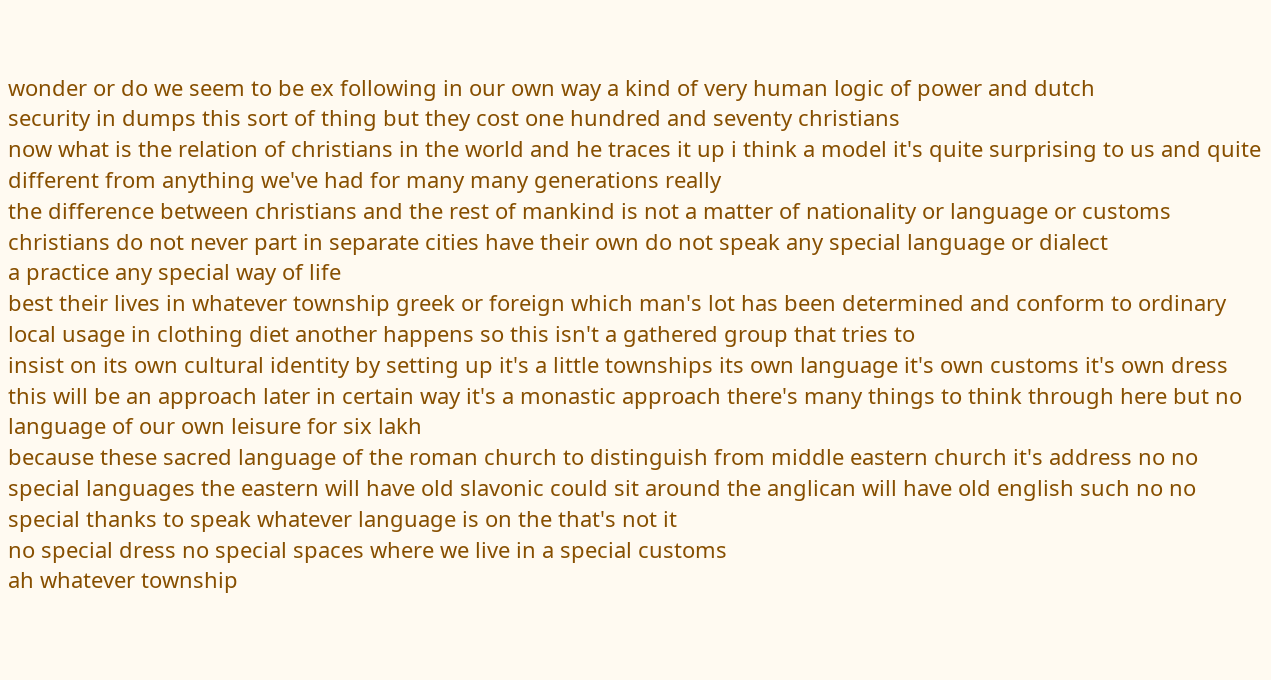wonder or do we seem to be ex following in our own way a kind of very human logic of power and dutch
security in dumps this sort of thing but they cost one hundred and seventy christians
now what is the relation of christians in the world and he traces it up i think a model it's quite surprising to us and quite different from anything we've had for many many generations really
the difference between christians and the rest of mankind is not a matter of nationality or language or customs christians do not never part in separate cities have their own do not speak any special language or dialect
a practice any special way of life
best their lives in whatever township greek or foreign which man's lot has been determined and conform to ordinary local usage in clothing diet another happens so this isn't a gathered group that tries to
insist on its own cultural identity by setting up it's a little townships its own language it's own customs it's own dress this will be an approach later in certain way it's a monastic approach there's many things to think through here but no language of our own leisure for six lakh
because these sacred language of the roman church to distinguish from middle eastern church it's address no no special languages the eastern will have old slavonic could sit around the anglican will have old english such no no special thanks to speak whatever language is on the that's not it
no special dress no special spaces where we live in a special customs
ah whatever township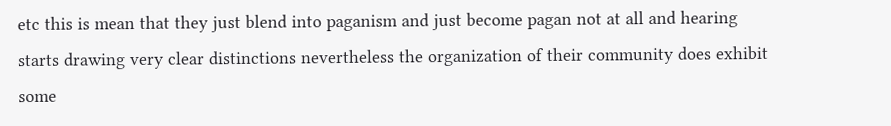etc this is mean that they just blend into paganism and just become pagan not at all and hearing starts drawing very clear distinctions nevertheless the organization of their community does exhibit some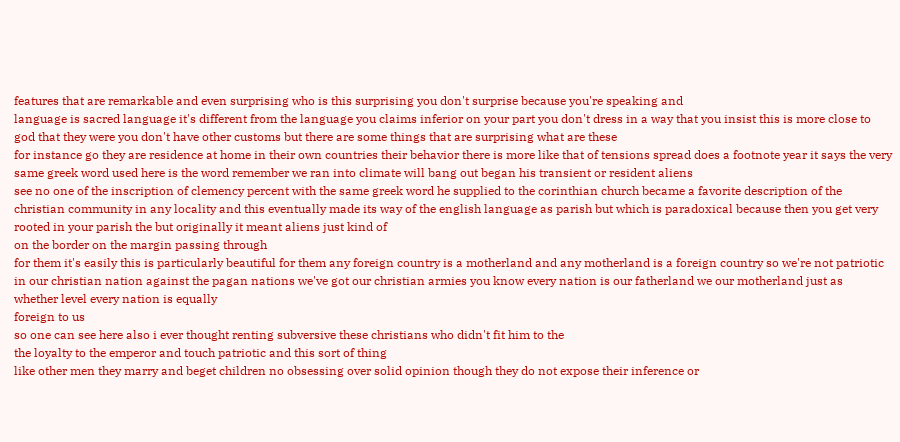features that are remarkable and even surprising who is this surprising you don't surprise because you're speaking and
language is sacred language it's different from the language you claims inferior on your part you don't dress in a way that you insist this is more close to god that they were you don't have other customs but there are some things that are surprising what are these
for instance go they are residence at home in their own countries their behavior there is more like that of tensions spread does a footnote year it says the very same greek word used here is the word remember we ran into climate will bang out began his transient or resident aliens
see no one of the inscription of clemency percent with the same greek word he supplied to the corinthian church became a favorite description of the christian community in any locality and this eventually made its way of the english language as parish but which is paradoxical because then you get very rooted in your parish the but originally it meant aliens just kind of
on the border on the margin passing through
for them it's easily this is particularly beautiful for them any foreign country is a motherland and any motherland is a foreign country so we're not patriotic in our christian nation against the pagan nations we've got our christian armies you know every nation is our fatherland we our motherland just as
whether level every nation is equally
foreign to us
so one can see here also i ever thought renting subversive these christians who didn't fit him to the
the loyalty to the emperor and touch patriotic and this sort of thing
like other men they marry and beget children no obsessing over solid opinion though they do not expose their inference or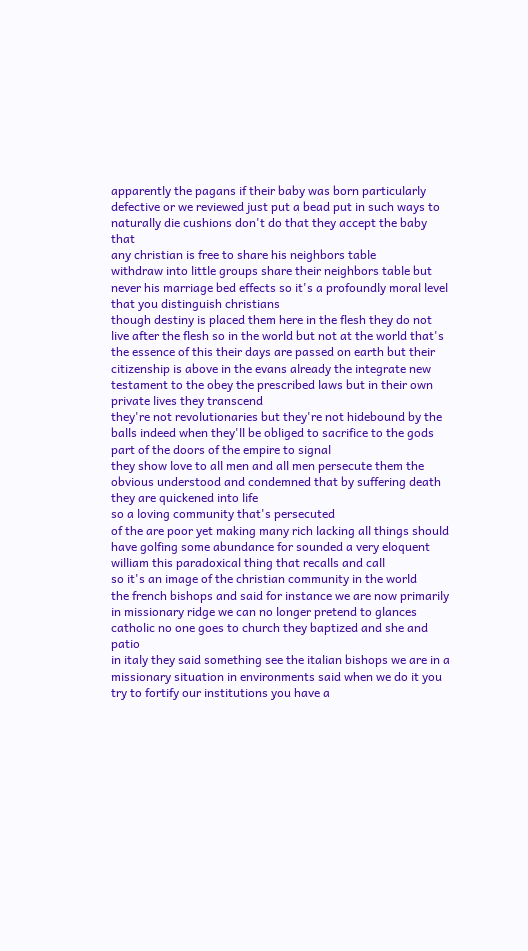apparently the pagans if their baby was born particularly defective or we reviewed just put a bead put in such ways to naturally die cushions don't do that they accept the baby that
any christian is free to share his neighbors table
withdraw into little groups share their neighbors table but never his marriage bed effects so it's a profoundly moral level that you distinguish christians
though destiny is placed them here in the flesh they do not live after the flesh so in the world but not at the world that's the essence of this their days are passed on earth but their citizenship is above in the evans already the integrate new testament to the obey the prescribed laws but in their own private lives they transcend
they're not revolutionaries but they're not hidebound by the balls indeed when they'll be obliged to sacrifice to the gods part of the doors of the empire to signal
they show love to all men and all men persecute them the obvious understood and condemned that by suffering death they are quickened into life
so a loving community that's persecuted
of the are poor yet making many rich lacking all things should have golfing some abundance for sounded a very eloquent william this paradoxical thing that recalls and call
so it's an image of the christian community in the world
the french bishops and said for instance we are now primarily in missionary ridge we can no longer pretend to glances catholic no one goes to church they baptized and she and patio
in italy they said something see the italian bishops we are in a missionary situation in environments said when we do it you try to fortify our institutions you have a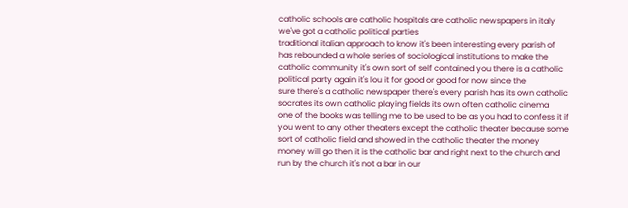catholic schools are catholic hospitals are catholic newspapers in italy we've got a catholic political parties
traditional italian approach to know it's been interesting every parish of has rebounded a whole series of sociological institutions to make the catholic community it's own sort of self contained you there is a catholic political party again it's lou it for good or good for now since the
sure there's a catholic newspaper there's every parish has its own catholic socrates its own catholic playing fields its own often catholic cinema
one of the books was telling me to be used to be as you had to confess it if you went to any other theaters except the catholic theater because some sort of catholic field and showed in the catholic theater the money money will go then it is the catholic bar and right next to the church and run by the church it's not a bar in our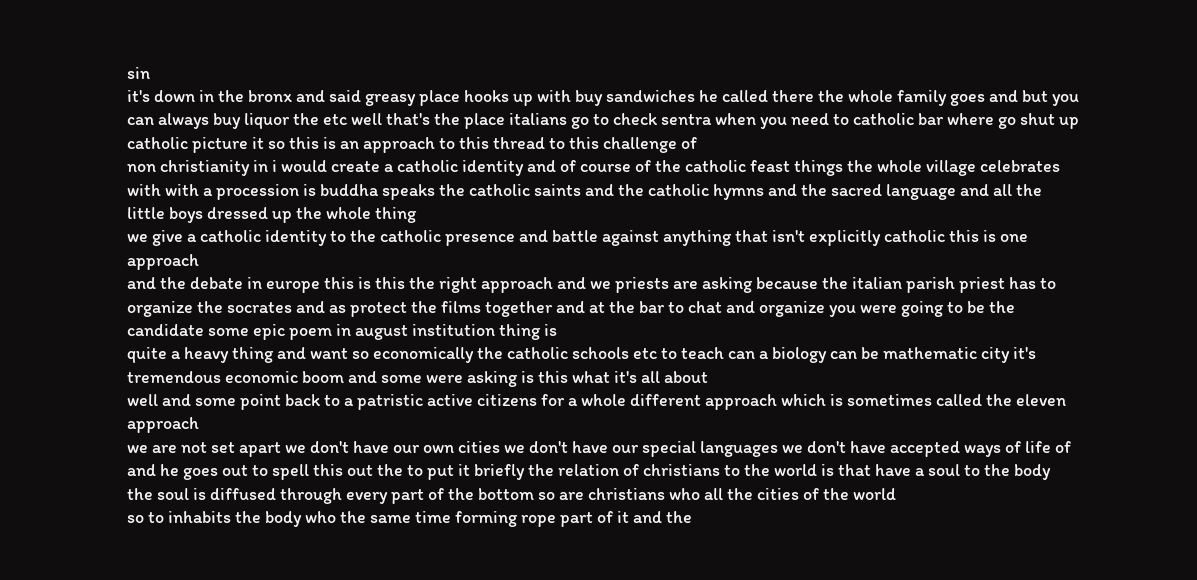sin
it's down in the bronx and said greasy place hooks up with buy sandwiches he called there the whole family goes and but you can always buy liquor the etc well that's the place italians go to check sentra when you need to catholic bar where go shut up catholic picture it so this is an approach to this thread to this challenge of
non christianity in i would create a catholic identity and of course of the catholic feast things the whole village celebrates with with a procession is buddha speaks the catholic saints and the catholic hymns and the sacred language and all the little boys dressed up the whole thing
we give a catholic identity to the catholic presence and battle against anything that isn't explicitly catholic this is one approach
and the debate in europe this is this the right approach and we priests are asking because the italian parish priest has to organize the socrates and as protect the films together and at the bar to chat and organize you were going to be the candidate some epic poem in august institution thing is
quite a heavy thing and want so economically the catholic schools etc to teach can a biology can be mathematic city it's tremendous economic boom and some were asking is this what it's all about
well and some point back to a patristic active citizens for a whole different approach which is sometimes called the eleven approach
we are not set apart we don't have our own cities we don't have our special languages we don't have accepted ways of life of
and he goes out to spell this out the to put it briefly the relation of christians to the world is that have a soul to the body
the soul is diffused through every part of the bottom so are christians who all the cities of the world
so to inhabits the body who the same time forming rope part of it and the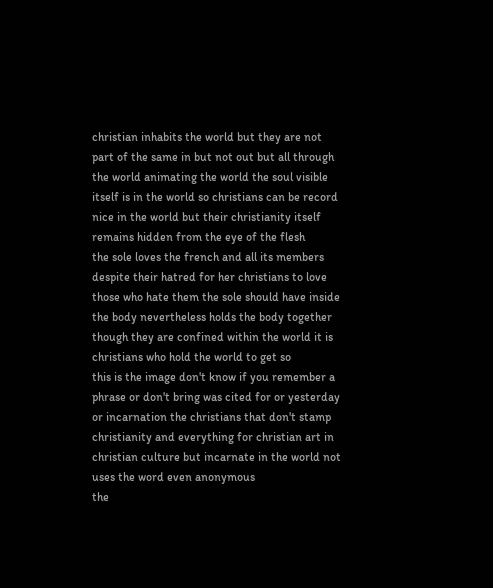christian inhabits the world but they are not part of the same in but not out but all through the world animating the world the soul visible itself is in the world so christians can be record
nice in the world but their christianity itself remains hidden from the eye of the flesh
the sole loves the french and all its members despite their hatred for her christians to love those who hate them the sole should have inside the body nevertheless holds the body together though they are confined within the world it is christians who hold the world to get so
this is the image don't know if you remember a phrase or don't bring was cited for or yesterday or incarnation the christians that don't stamp christianity and everything for christian art in christian culture but incarnate in the world not uses the word even anonymous
the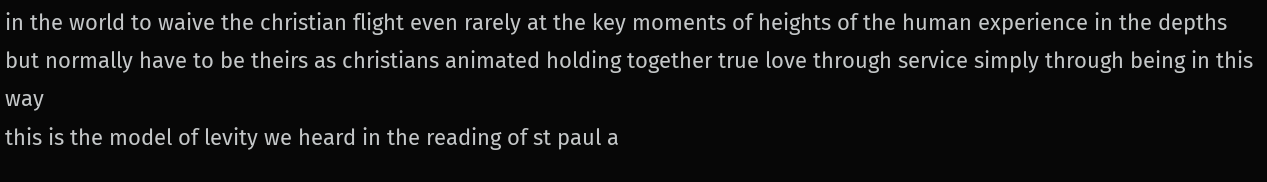in the world to waive the christian flight even rarely at the key moments of heights of the human experience in the depths but normally have to be theirs as christians animated holding together true love through service simply through being in this way
this is the model of levity we heard in the reading of st paul a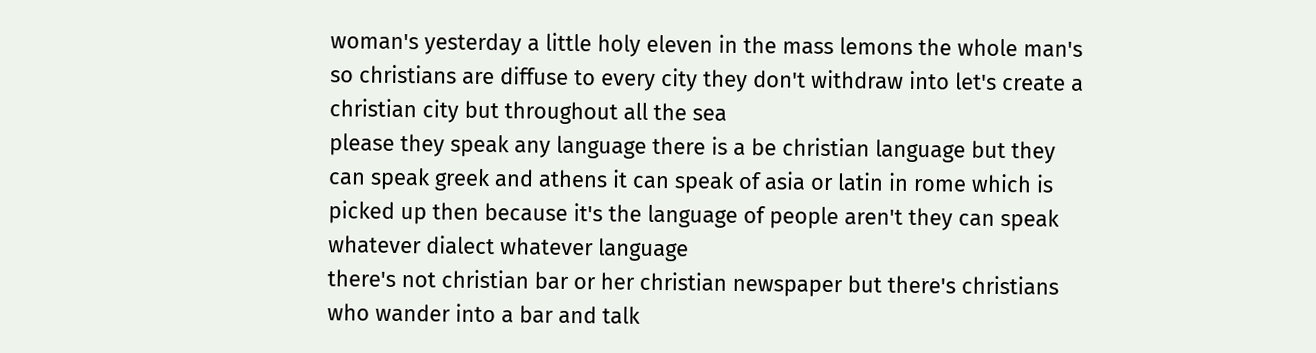woman's yesterday a little holy eleven in the mass lemons the whole man's so christians are diffuse to every city they don't withdraw into let's create a christian city but throughout all the sea
please they speak any language there is a be christian language but they can speak greek and athens it can speak of asia or latin in rome which is picked up then because it's the language of people aren't they can speak whatever dialect whatever language
there's not christian bar or her christian newspaper but there's christians who wander into a bar and talk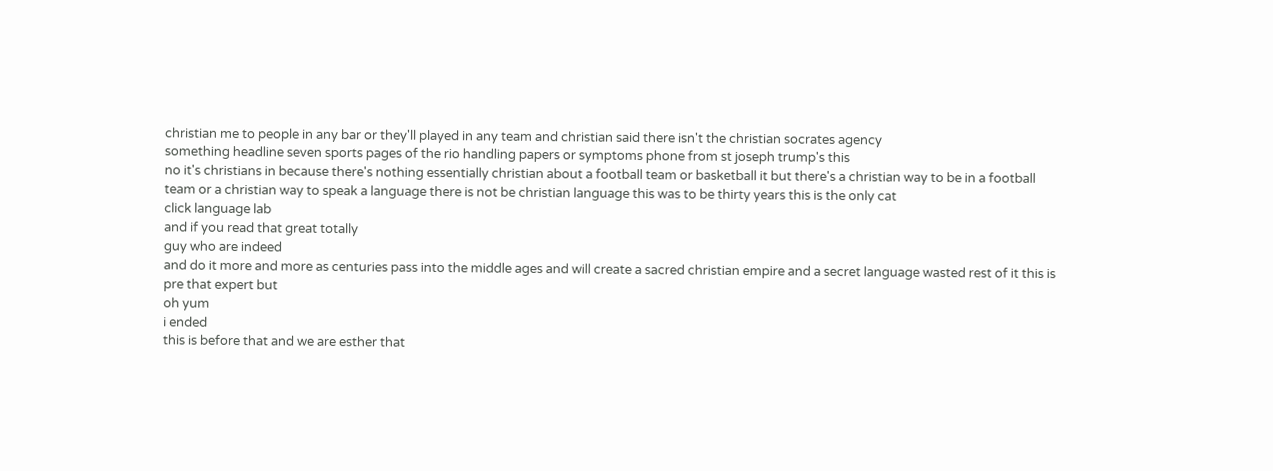christian me to people in any bar or they'll played in any team and christian said there isn't the christian socrates agency
something headline seven sports pages of the rio handling papers or symptoms phone from st joseph trump's this
no it's christians in because there's nothing essentially christian about a football team or basketball it but there's a christian way to be in a football team or a christian way to speak a language there is not be christian language this was to be thirty years this is the only cat
click language lab
and if you read that great totally
guy who are indeed
and do it more and more as centuries pass into the middle ages and will create a sacred christian empire and a secret language wasted rest of it this is pre that expert but
oh yum
i ended
this is before that and we are esther that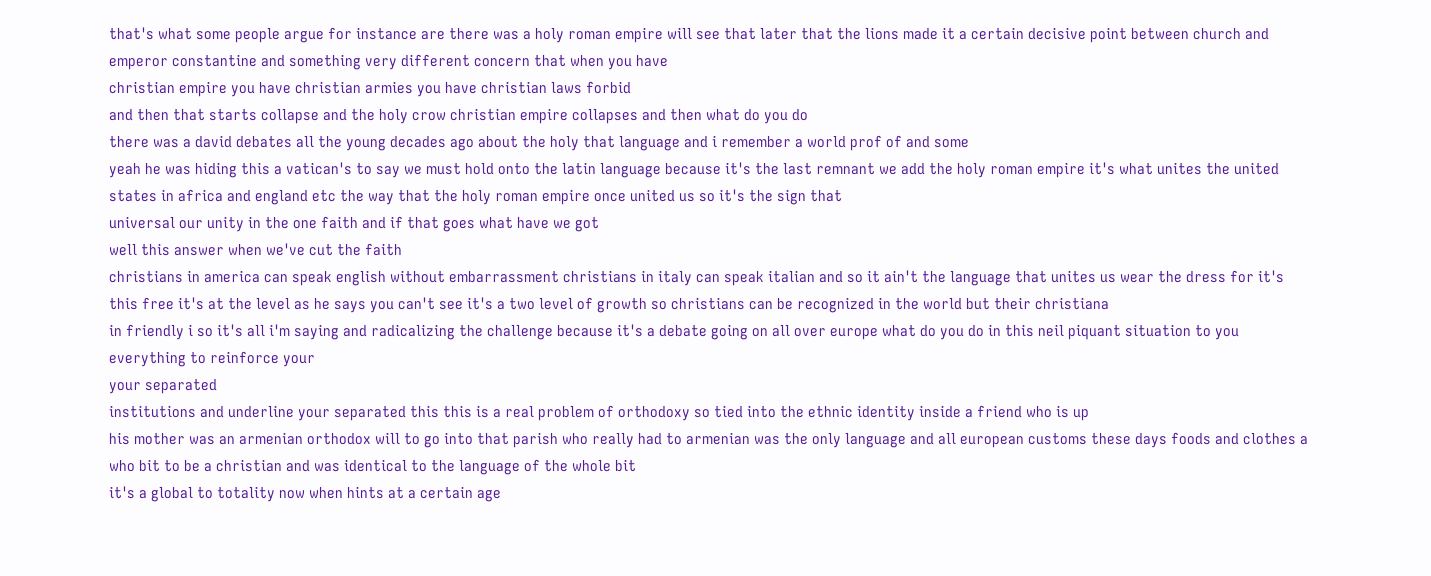that's what some people argue for instance are there was a holy roman empire will see that later that the lions made it a certain decisive point between church and emperor constantine and something very different concern that when you have
christian empire you have christian armies you have christian laws forbid
and then that starts collapse and the holy crow christian empire collapses and then what do you do
there was a david debates all the young decades ago about the holy that language and i remember a world prof of and some
yeah he was hiding this a vatican's to say we must hold onto the latin language because it's the last remnant we add the holy roman empire it's what unites the united states in africa and england etc the way that the holy roman empire once united us so it's the sign that
universal our unity in the one faith and if that goes what have we got
well this answer when we've cut the faith
christians in america can speak english without embarrassment christians in italy can speak italian and so it ain't the language that unites us wear the dress for it's this free it's at the level as he says you can't see it's a two level of growth so christians can be recognized in the world but their christiana
in friendly i so it's all i'm saying and radicalizing the challenge because it's a debate going on all over europe what do you do in this neil piquant situation to you everything to reinforce your
your separated
institutions and underline your separated this this is a real problem of orthodoxy so tied into the ethnic identity inside a friend who is up
his mother was an armenian orthodox will to go into that parish who really had to armenian was the only language and all european customs these days foods and clothes a who bit to be a christian and was identical to the language of the whole bit
it's a global to totality now when hints at a certain age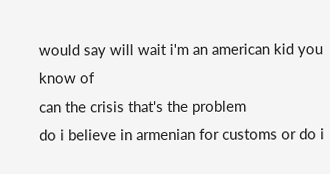would say will wait i'm an american kid you know of
can the crisis that's the problem
do i believe in armenian for customs or do i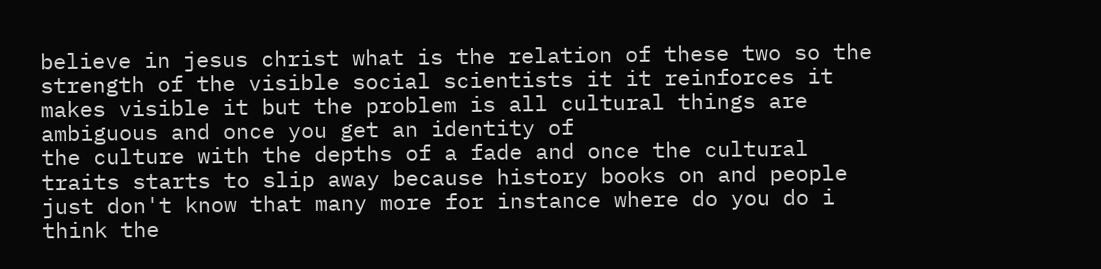believe in jesus christ what is the relation of these two so the strength of the visible social scientists it it reinforces it makes visible it but the problem is all cultural things are ambiguous and once you get an identity of
the culture with the depths of a fade and once the cultural traits starts to slip away because history books on and people just don't know that many more for instance where do you do i think the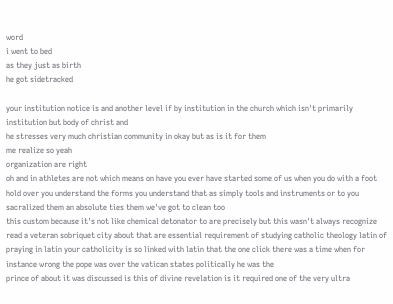word
i went to bed
as they just as birth
he got sidetracked

your institution notice is and another level if by institution in the church which isn't primarily institution but body of christ and
he stresses very much christian community in okay but as is it for them
me realize so yeah
organization are right
oh and in athletes are not which means on have you ever have started some of us when you do with a foot hold over you understand the forms you understand that as simply tools and instruments or to you sacralized them an absolute ties them we've got to clean too
this custom because it's not like chemical detonator to are precisely but this wasn't always recognize
read a veteran sobriquet city about that are essential requirement of studying catholic theology latin of praying in latin your catholicity is so linked with latin that the one click there was a time when for instance wrong the pope was over the vatican states politically he was the
prince of about it was discussed is this of divine revelation is it required one of the very ultra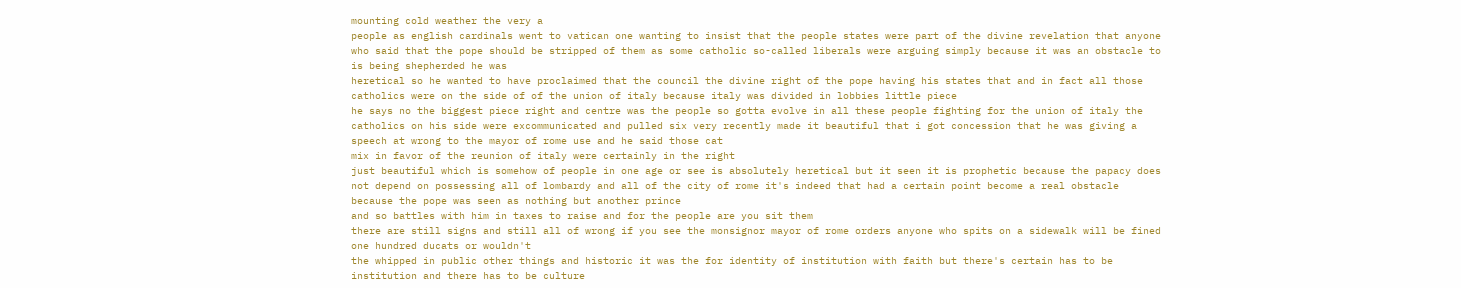mounting cold weather the very a
people as english cardinals went to vatican one wanting to insist that the people states were part of the divine revelation that anyone who said that the pope should be stripped of them as some catholic so-called liberals were arguing simply because it was an obstacle to is being shepherded he was
heretical so he wanted to have proclaimed that the council the divine right of the pope having his states that and in fact all those catholics were on the side of of the union of italy because italy was divided in lobbies little piece
he says no the biggest piece right and centre was the people so gotta evolve in all these people fighting for the union of italy the catholics on his side were excommunicated and pulled six very recently made it beautiful that i got concession that he was giving a speech at wrong to the mayor of rome use and he said those cat
mix in favor of the reunion of italy were certainly in the right
just beautiful which is somehow of people in one age or see is absolutely heretical but it seen it is prophetic because the papacy does not depend on possessing all of lombardy and all of the city of rome it's indeed that had a certain point become a real obstacle because the pope was seen as nothing but another prince
and so battles with him in taxes to raise and for the people are you sit them
there are still signs and still all of wrong if you see the monsignor mayor of rome orders anyone who spits on a sidewalk will be fined one hundred ducats or wouldn't
the whipped in public other things and historic it was the for identity of institution with faith but there's certain has to be institution and there has to be culture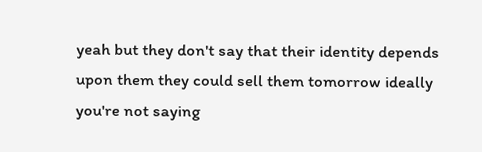yeah but they don't say that their identity depends upon them they could sell them tomorrow ideally you're not saying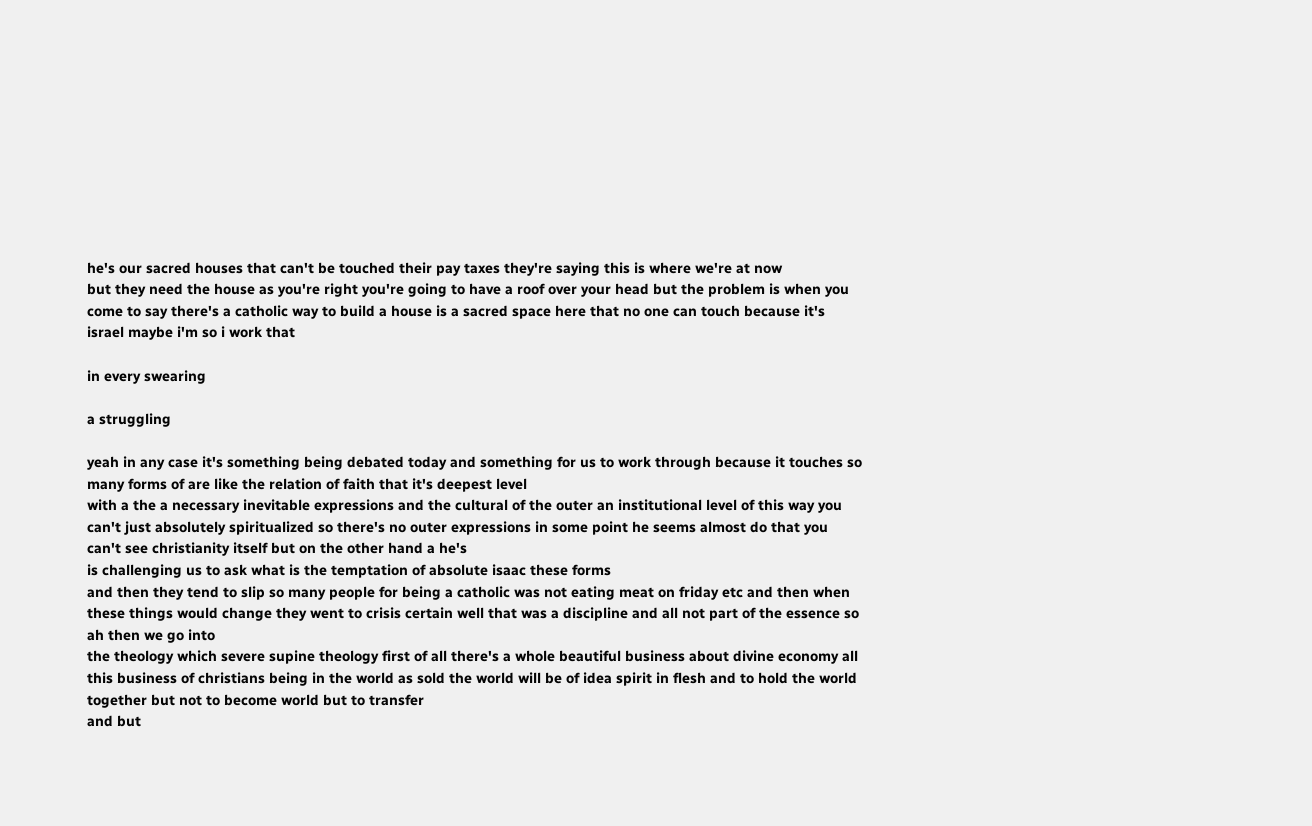he's our sacred houses that can't be touched their pay taxes they're saying this is where we're at now
but they need the house as you're right you're going to have a roof over your head but the problem is when you come to say there's a catholic way to build a house is a sacred space here that no one can touch because it's israel maybe i'm so i work that

in every swearing

a struggling

yeah in any case it's something being debated today and something for us to work through because it touches so many forms of are like the relation of faith that it's deepest level
with a the a necessary inevitable expressions and the cultural of the outer an institutional level of this way you can't just absolutely spiritualized so there's no outer expressions in some point he seems almost do that you can't see christianity itself but on the other hand a he's
is challenging us to ask what is the temptation of absolute isaac these forms
and then they tend to slip so many people for being a catholic was not eating meat on friday etc and then when these things would change they went to crisis certain well that was a discipline and all not part of the essence so
ah then we go into
the theology which severe supine theology first of all there's a whole beautiful business about divine economy all this business of christians being in the world as sold the world will be of idea spirit in flesh and to hold the world together but not to become world but to transfer
and but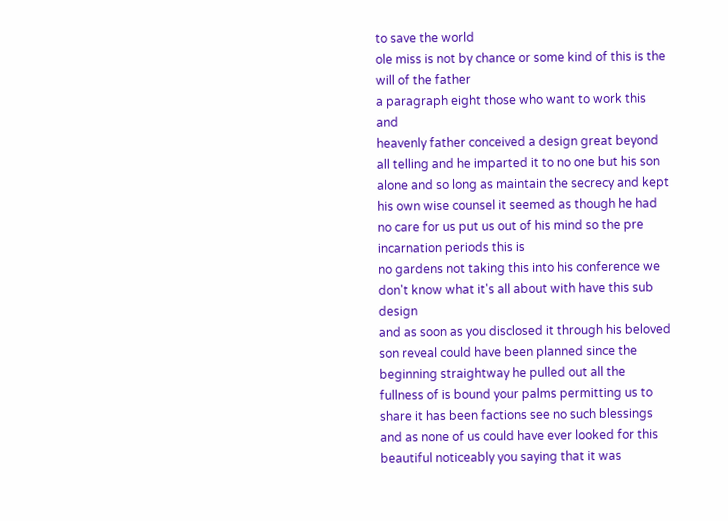to save the world
ole miss is not by chance or some kind of this is the will of the father
a paragraph eight those who want to work this and
heavenly father conceived a design great beyond all telling and he imparted it to no one but his son alone and so long as maintain the secrecy and kept his own wise counsel it seemed as though he had no care for us put us out of his mind so the pre incarnation periods this is
no gardens not taking this into his conference we don't know what it's all about with have this sub design
and as soon as you disclosed it through his beloved son reveal could have been planned since the beginning straightway he pulled out all the fullness of is bound your palms permitting us to share it has been factions see no such blessings and as none of us could have ever looked for this
beautiful noticeably you saying that it was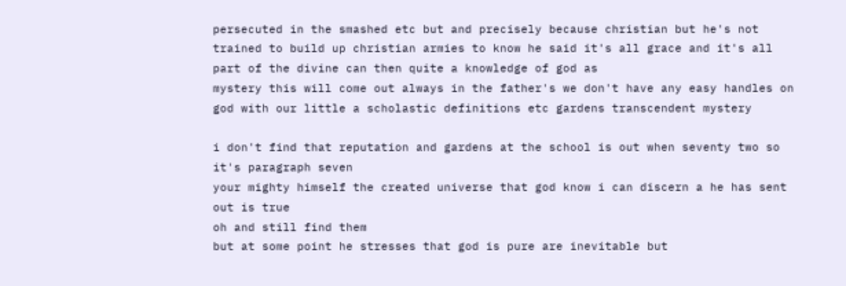persecuted in the smashed etc but and precisely because christian but he's not trained to build up christian armies to know he said it's all grace and it's all part of the divine can then quite a knowledge of god as
mystery this will come out always in the father's we don't have any easy handles on god with our little a scholastic definitions etc gardens transcendent mystery

i don't find that reputation and gardens at the school is out when seventy two so it's paragraph seven
your mighty himself the created universe that god know i can discern a he has sent out is true
oh and still find them
but at some point he stresses that god is pure are inevitable but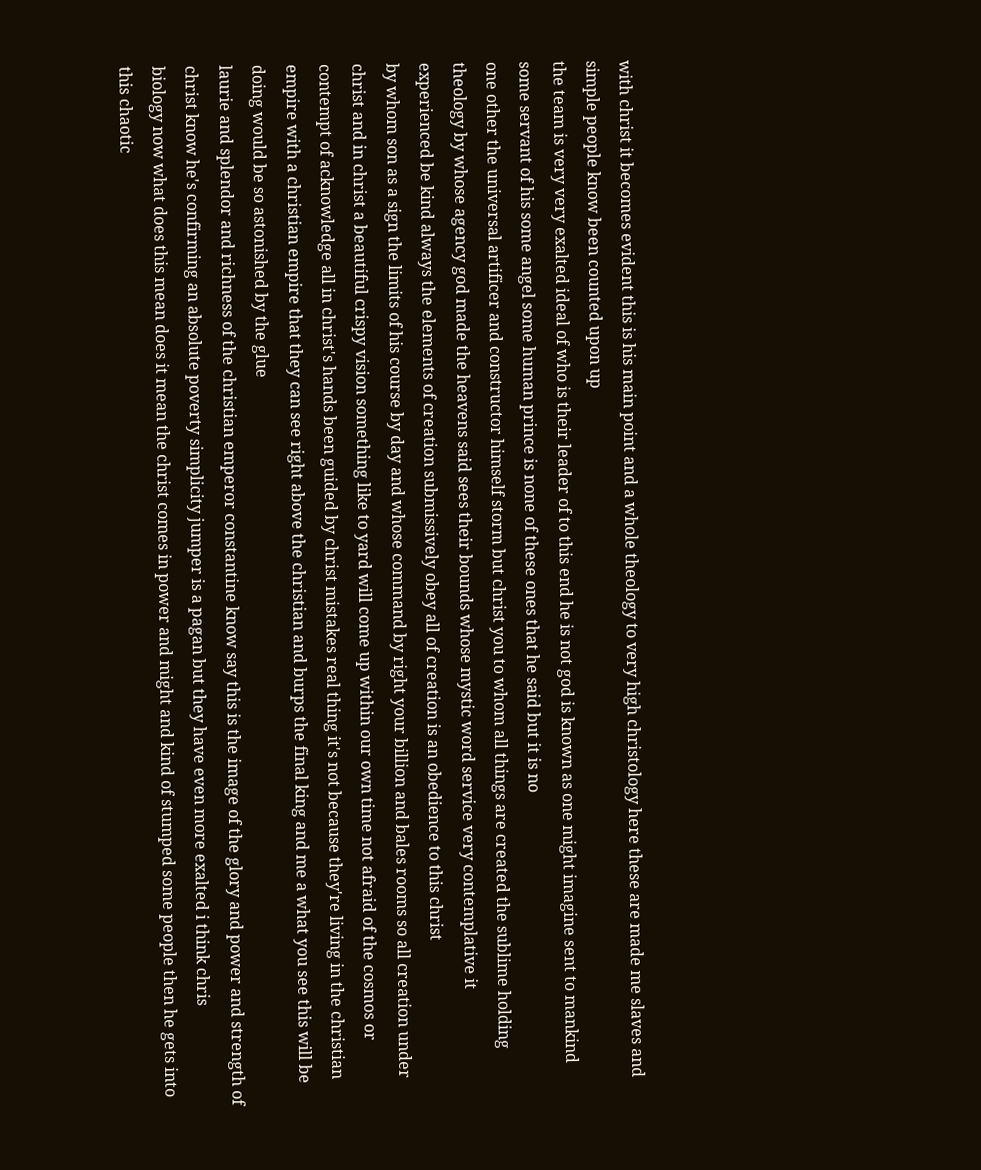with christ it becomes evident this is his main point and a whole theology to very high christology here these are made me slaves and simple people know been counted upon up
the team is very very exalted ideal of who is their leader of to this end he is not god is known as one might imagine sent to mankind some servant of his some angel some human prince is none of these ones that he said but it is no
one other the universal artificer and constructor himself storm but christ you to whom all things are created the sublime holding theology by whose agency god made the heavens said sees their bounds whose mystic word service very contemplative it
experienced be kind always the elements of creation submissively obey all of creation is an obedience to this christ
by whom son as a sign the limits of his course by day and whose command by right your billion and bales rooms so all creation under christ and in christ a beautiful crispy vision something like to yard will come up within our own time not afraid of the cosmos or
contempt of acknowledge all in christ's hands been guided by christ mistakes real thing it's not because they're living in the christian empire with a christian empire that they can see right above the christian and burps the final king and me a what you see this will be doing would be so astonished by the glue
laurie and splendor and richness of the christian emperor constantine know say this is the image of the glory and power and strength of christ know he's confirming an absolute poverty simplicity jumper is a pagan but they have even more exalted i think chris
biology now what does this mean does it mean the christ comes in power and might and kind of stumped some people then he gets into this chaotic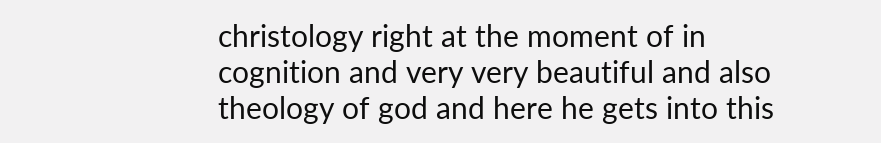christology right at the moment of in cognition and very very beautiful and also theology of god and here he gets into this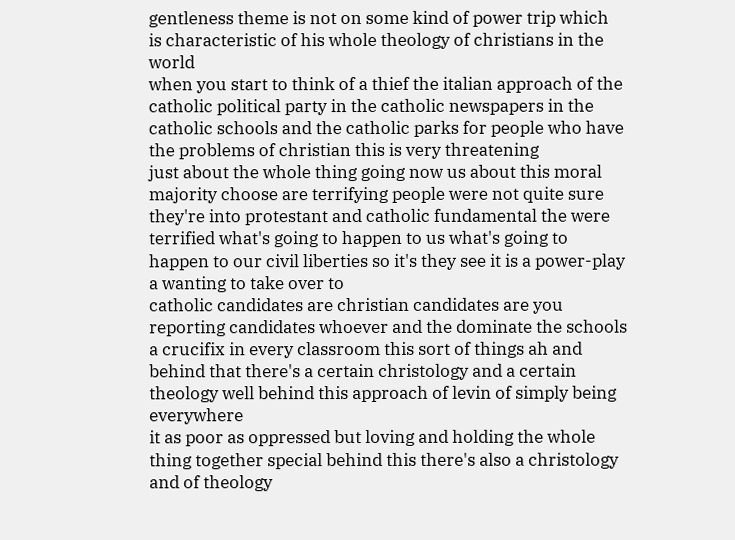gentleness theme is not on some kind of power trip which
is characteristic of his whole theology of christians in the world
when you start to think of a thief the italian approach of the catholic political party in the catholic newspapers in the catholic schools and the catholic parks for people who have the problems of christian this is very threatening
just about the whole thing going now us about this moral majority choose are terrifying people were not quite sure they're into protestant and catholic fundamental the were terrified what's going to happen to us what's going to happen to our civil liberties so it's they see it is a power-play a wanting to take over to
catholic candidates are christian candidates are you reporting candidates whoever and the dominate the schools a crucifix in every classroom this sort of things ah and behind that there's a certain christology and a certain theology well behind this approach of levin of simply being everywhere
it as poor as oppressed but loving and holding the whole thing together special behind this there's also a christology and of theology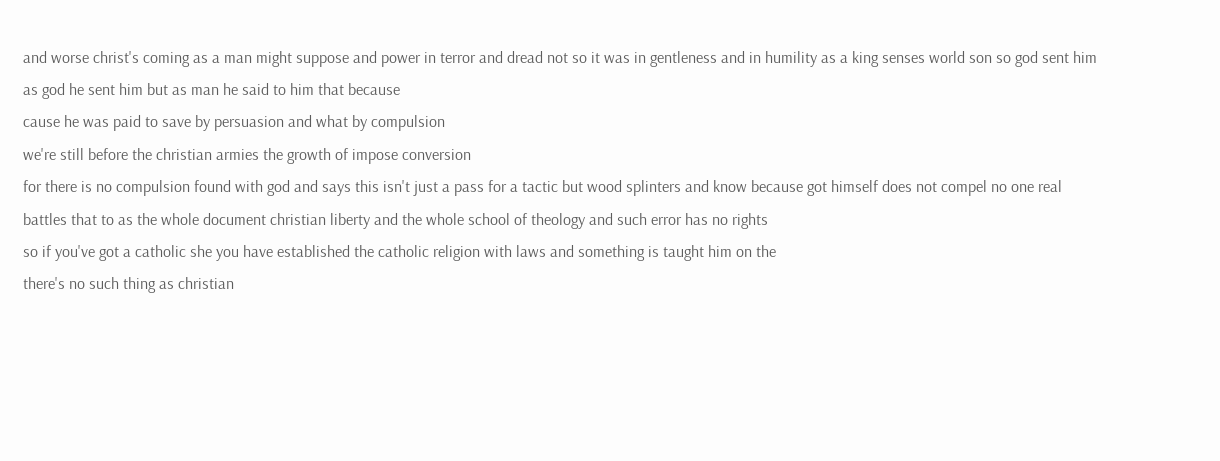and worse christ's coming as a man might suppose and power in terror and dread not so it was in gentleness and in humility as a king senses world son so god sent him as god he sent him but as man he said to him that because
cause he was paid to save by persuasion and what by compulsion
we're still before the christian armies the growth of impose conversion
for there is no compulsion found with god and says this isn't just a pass for a tactic but wood splinters and know because got himself does not compel no one real battles that to as the whole document christian liberty and the whole school of theology and such error has no rights
so if you've got a catholic she you have established the catholic religion with laws and something is taught him on the
there's no such thing as christian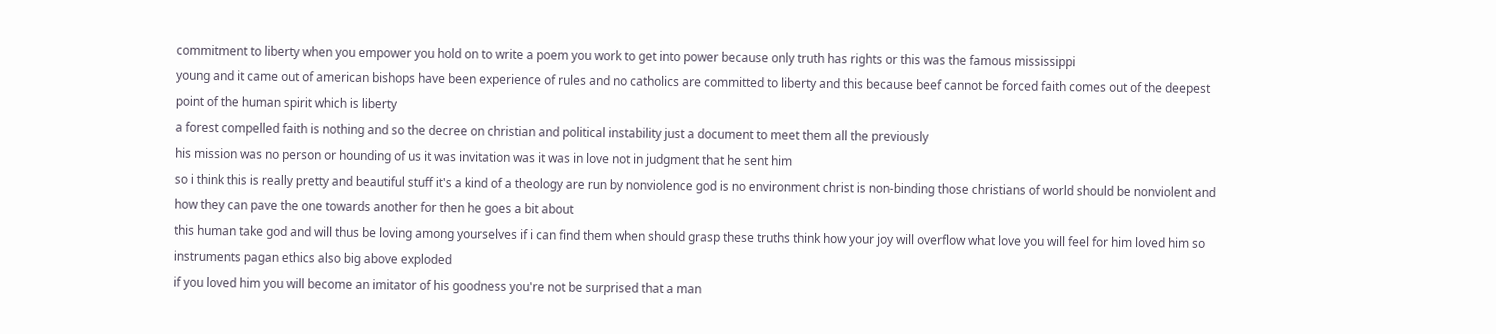commitment to liberty when you empower you hold on to write a poem you work to get into power because only truth has rights or this was the famous mississippi
young and it came out of american bishops have been experience of rules and no catholics are committed to liberty and this because beef cannot be forced faith comes out of the deepest point of the human spirit which is liberty
a forest compelled faith is nothing and so the decree on christian and political instability just a document to meet them all the previously
his mission was no person or hounding of us it was invitation was it was in love not in judgment that he sent him
so i think this is really pretty and beautiful stuff it's a kind of a theology are run by nonviolence god is no environment christ is non-binding those christians of world should be nonviolent and how they can pave the one towards another for then he goes a bit about
this human take god and will thus be loving among yourselves if i can find them when should grasp these truths think how your joy will overflow what love you will feel for him loved him so instruments pagan ethics also big above exploded
if you loved him you will become an imitator of his goodness you're not be surprised that a man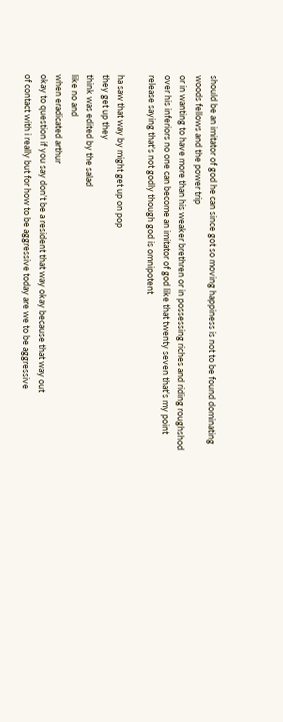should be an imitator of god he can since got so moving happiness is not to be found dominating woods fellows and the power trip
or in wanting to have more than his weaker brethren or in possessing riches and riding roughshod over his inferiors no one can become an imitator of god like that twenty seven that's my point release saying that's not godly though god is omnipotent

ha saw that way by might get up on pop
they get up they
think was edited by the salad
like no and
when eradicated arthur
okay to question if you say don't be a resident that way okay because that way out
of contact with i really but for how to be aggressive today are we to be aggressive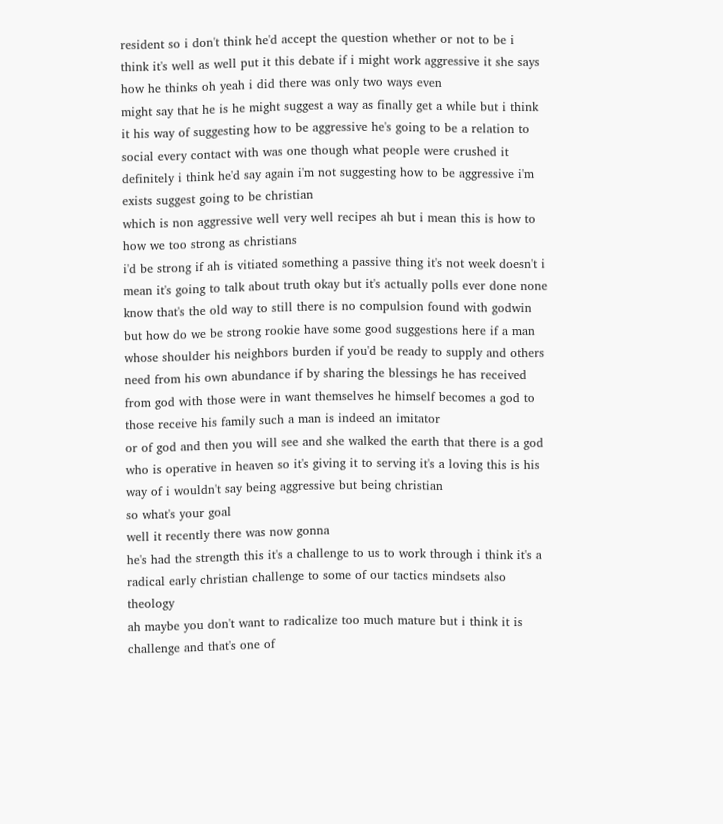resident so i don't think he'd accept the question whether or not to be i think it's well as well put it this debate if i might work aggressive it she says how he thinks oh yeah i did there was only two ways even
might say that he is he might suggest a way as finally get a while but i think it his way of suggesting how to be aggressive he's going to be a relation to social every contact with was one though what people were crushed it definitely i think he'd say again i'm not suggesting how to be aggressive i'm exists suggest going to be christian
which is non aggressive well very well recipes ah but i mean this is how to how we too strong as christians
i'd be strong if ah is vitiated something a passive thing it's not week doesn't i mean it's going to talk about truth okay but it's actually polls ever done none know that's the old way to still there is no compulsion found with godwin
but how do we be strong rookie have some good suggestions here if a man whose shoulder his neighbors burden if you'd be ready to supply and others need from his own abundance if by sharing the blessings he has received from god with those were in want themselves he himself becomes a god to those receive his family such a man is indeed an imitator
or of god and then you will see and she walked the earth that there is a god who is operative in heaven so it's giving it to serving it's a loving this is his way of i wouldn't say being aggressive but being christian
so what's your goal
well it recently there was now gonna
he's had the strength this it's a challenge to us to work through i think it's a radical early christian challenge to some of our tactics mindsets also theology
ah maybe you don't want to radicalize too much mature but i think it is challenge and that's one of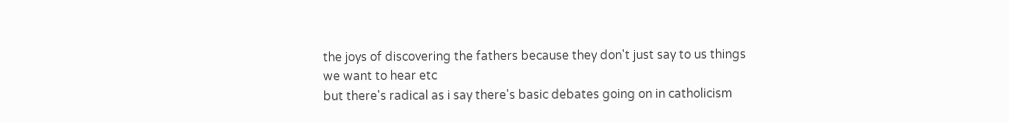the joys of discovering the fathers because they don't just say to us things we want to hear etc
but there's radical as i say there's basic debates going on in catholicism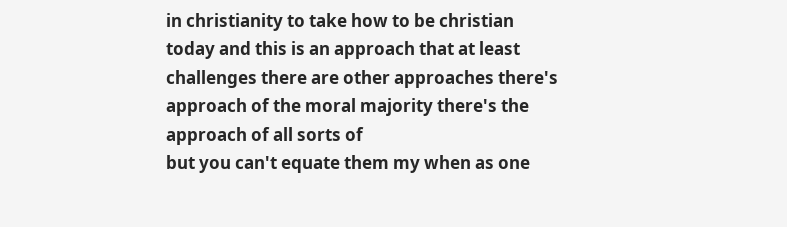in christianity to take how to be christian today and this is an approach that at least challenges there are other approaches there's approach of the moral majority there's the approach of all sorts of
but you can't equate them my when as one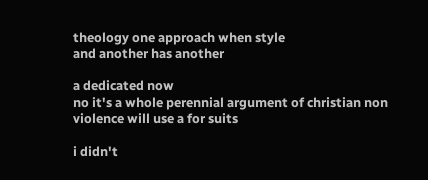theology one approach when style
and another has another

a dedicated now
no it's a whole perennial argument of christian non violence will use a for suits

i didn't